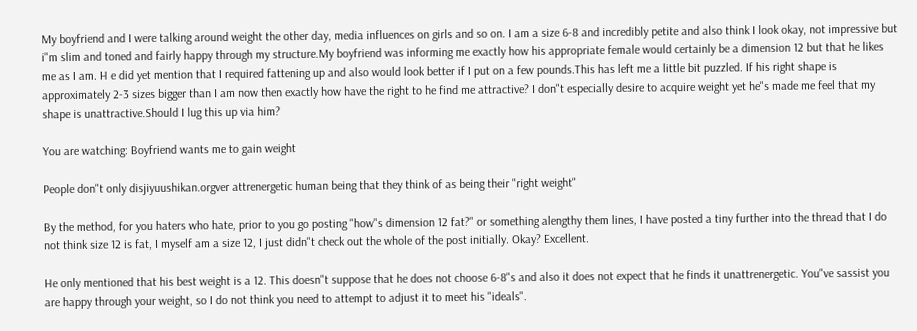My boyfriend and I were talking around weight the other day, media influences on girls and so on. I am a size 6-8 and incredibly petite and also think I look okay, not impressive but i"m slim and toned and fairly happy through my structure.My boyfriend was informing me exactly how his appropriate female would certainly be a dimension 12 but that he likes me as I am. H e did yet mention that I required fattening up and also would look better if I put on a few pounds.This has left me a little bit puzzled. If his right shape is approximately 2-3 sizes bigger than I am now then exactly how have the right to he find me attractive? I don"t especially desire to acquire weight yet he"s made me feel that my shape is unattractive.Should I lug this up via him?

You are watching: Boyfriend wants me to gain weight

People don"t only disjiyuushikan.orgver attrenergetic human being that they think of as being their "right weight"

By the method, for you haters who hate, prior to you go posting "how"s dimension 12 fat?" or something alengthy them lines, I have posted a tiny further into the thread that I do not think size 12 is fat, I myself am a size 12, I just didn"t check out the whole of the post initially. Okay? Excellent.

He only mentioned that his best weight is a 12. This doesn"t suppose that he does not choose 6-8"s and also it does not expect that he finds it unattrenergetic. You"ve sassist you are happy through your weight, so I do not think you need to attempt to adjust it to meet his "ideals".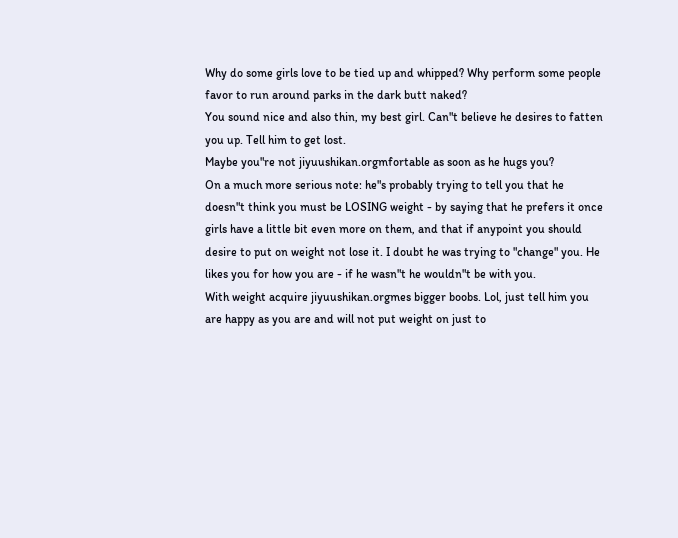Why do some girls love to be tied up and whipped? Why perform some people favor to run around parks in the dark butt naked?
You sound nice and also thin, my best girl. Can"t believe he desires to fatten you up. Tell him to get lost.
Maybe you"re not jiyuushikan.orgmfortable as soon as he hugs you?
On a much more serious note: he"s probably trying to tell you that he doesn"t think you must be LOSING weight - by saying that he prefers it once girls have a little bit even more on them, and that if anypoint you should desire to put on weight not lose it. I doubt he was trying to "change" you. He likes you for how you are - if he wasn"t he wouldn"t be with you.
With weight acquire jiyuushikan.orgmes bigger boobs. Lol, just tell him you are happy as you are and will not put weight on just to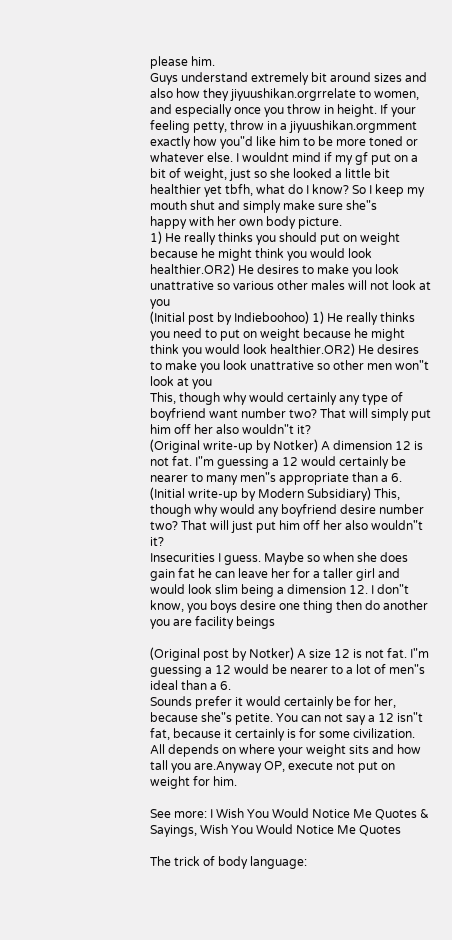please him.
Guys understand extremely bit around sizes and also how they jiyuushikan.orgrrelate to women, and especially once you throw in height. If your feeling petty, throw in a jiyuushikan.orgmment exactly how you"d like him to be more toned or whatever else. I wouldnt mind if my gf put on a bit of weight, just so she looked a little bit healthier yet tbfh, what do I know? So I keep my mouth shut and simply make sure she"s
happy with her own body picture.
1) He really thinks you should put on weight because he might think you would look healthier.OR2) He desires to make you look unattrative so various other males will not look at you
(Initial post by Indieboohoo) 1) He really thinks you need to put on weight because he might think you would look healthier.OR2) He desires to make you look unattrative so other men won"t look at you
This, though why would certainly any type of boyfriend want number two? That will simply put him off her also wouldn"t it?
(Original write-up by Notker) A dimension 12 is not fat. I"m guessing a 12 would certainly be nearer to many men"s appropriate than a 6.
(Initial write-up by Modern Subsidiary) This, though why would any boyfriend desire number two? That will just put him off her also wouldn"t it?
Insecurities I guess. Maybe so when she does gain fat he can leave her for a taller girl and would look slim being a dimension 12. I don"t know, you boys desire one thing then do another you are facility beings

(Original post by Notker) A size 12 is not fat. I"m guessing a 12 would be nearer to a lot of men"s ideal than a 6.
Sounds prefer it would certainly be for her, because she"s petite. You can not say a 12 isn"t fat, because it certainly is for some civilization. All depends on where your weight sits and how tall you are.Anyway OP, execute not put on weight for him.

See more: I Wish You Would Notice Me Quotes & Sayings, Wish You Would Notice Me Quotes

The trick of body language: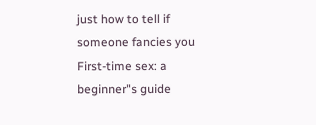just how to tell if someone fancies you
First-time sex: a beginner"s guide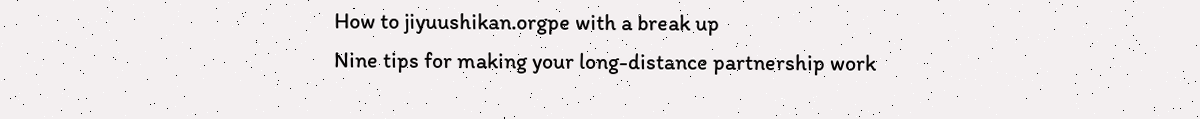How to jiyuushikan.orgpe with a break up
Nine tips for making your long-distance partnership work